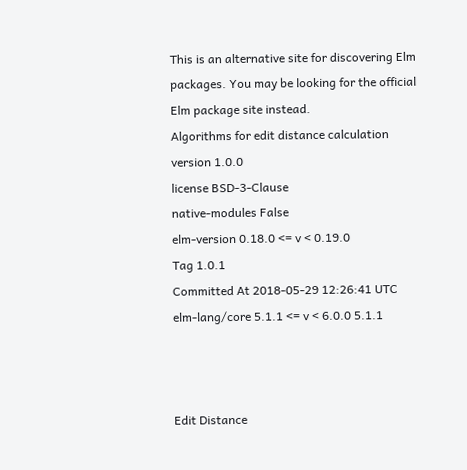This is an alternative site for discovering Elm packages. You may be looking for the official Elm package site instead.
Algorithms for edit distance calculation
version 1.0.0
license BSD-3-Clause
native-modules False
elm-version 0.18.0 <= v < 0.19.0
Tag 1.0.1
Committed At 2018-05-29 12:26:41 UTC
elm-lang/core 5.1.1 <= v < 6.0.0 5.1.1



Edit Distance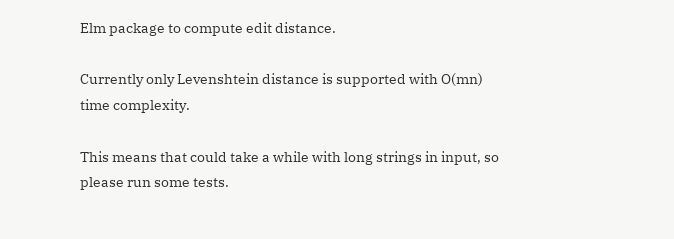Elm package to compute edit distance.

Currently only Levenshtein distance is supported with O(mn) time complexity.

This means that could take a while with long strings in input, so please run some tests.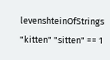levenshteinOfStrings "kitten" "sitten" == 1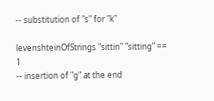-- substitution of "s" for "k"

levenshteinOfStrings "sittin" "sitting" == 1
-- insertion of "g" at the end